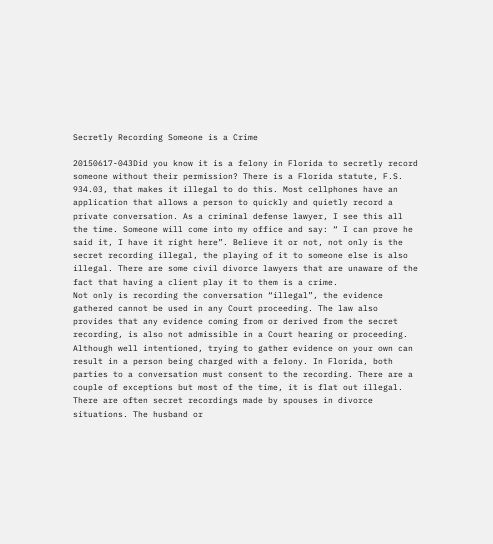Secretly Recording Someone is a Crime

20150617-043Did you know it is a felony in Florida to secretly record someone without their permission? There is a Florida statute, F.S. 934.03, that makes it illegal to do this. Most cellphones have an application that allows a person to quickly and quietly record a private conversation. As a criminal defense lawyer, I see this all the time. Someone will come into my office and say: “ I can prove he said it, I have it right here”. Believe it or not, not only is the secret recording illegal, the playing of it to someone else is also illegal. There are some civil divorce lawyers that are unaware of the fact that having a client play it to them is a crime.
Not only is recording the conversation “illegal”, the evidence gathered cannot be used in any Court proceeding. The law also provides that any evidence coming from or derived from the secret recording, is also not admissible in a Court hearing or proceeding. Although well intentioned, trying to gather evidence on your own can result in a person being charged with a felony. In Florida, both parties to a conversation must consent to the recording. There are a couple of exceptions but most of the time, it is flat out illegal.
There are often secret recordings made by spouses in divorce situations. The husband or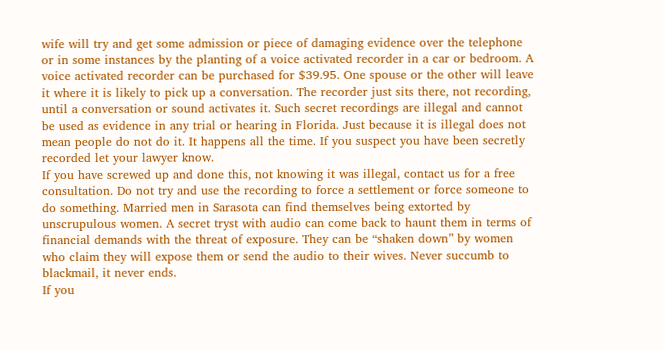wife will try and get some admission or piece of damaging evidence over the telephone or in some instances by the planting of a voice activated recorder in a car or bedroom. A voice activated recorder can be purchased for $39.95. One spouse or the other will leave it where it is likely to pick up a conversation. The recorder just sits there, not recording, until a conversation or sound activates it. Such secret recordings are illegal and cannot be used as evidence in any trial or hearing in Florida. Just because it is illegal does not mean people do not do it. It happens all the time. If you suspect you have been secretly recorded let your lawyer know.
If you have screwed up and done this, not knowing it was illegal, contact us for a free consultation. Do not try and use the recording to force a settlement or force someone to do something. Married men in Sarasota can find themselves being extorted by unscrupulous women. A secret tryst with audio can come back to haunt them in terms of financial demands with the threat of exposure. They can be “shaken down” by women who claim they will expose them or send the audio to their wives. Never succumb to blackmail, it never ends.
If you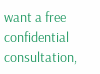want a free confidential consultation,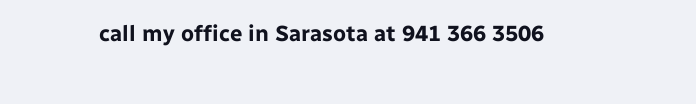call my office in Sarasota at 941 366 3506